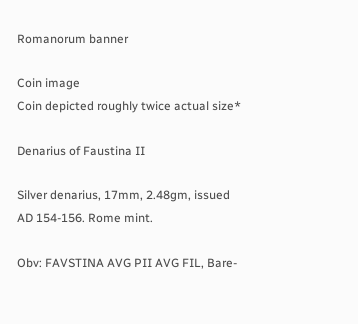Romanorum banner

Coin image
Coin depicted roughly twice actual size*

Denarius of Faustina II

Silver denarius, 17mm, 2.48gm, issued AD 154-156. Rome mint.

Obv: FAVSTINA AVG PII AVG FIL, Bare-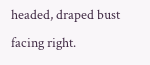headed, draped bust facing right.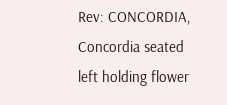Rev: CONCORDIA, Concordia seated left holding flower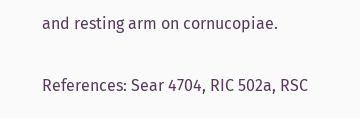and resting arm on cornucopiae.

References: Sear 4704, RIC 502a, RSC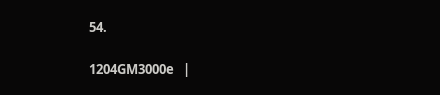54.

1204GM3000e   |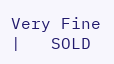Very Fine   |   SOLD